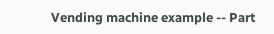Vending machine example -- Part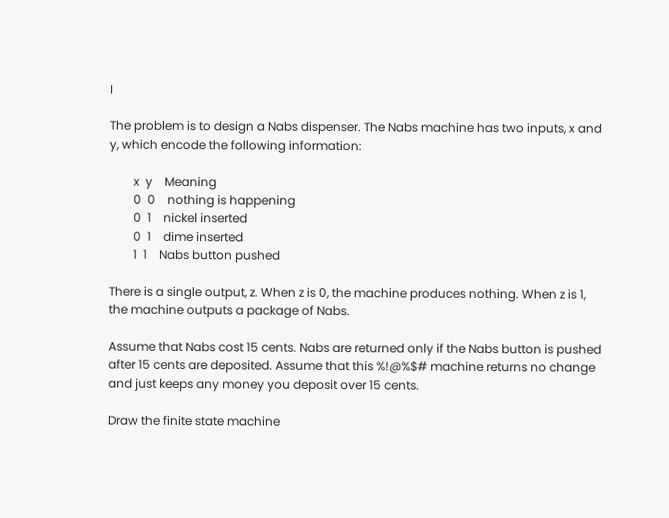I

The problem is to design a Nabs dispenser. The Nabs machine has two inputs, x and y, which encode the following information:

        x  y    Meaning
        0  0    nothing is happening
        0  1    nickel inserted
        0  1    dime inserted
        1  1    Nabs button pushed

There is a single output, z. When z is 0, the machine produces nothing. When z is 1, the machine outputs a package of Nabs.

Assume that Nabs cost 15 cents. Nabs are returned only if the Nabs button is pushed after 15 cents are deposited. Assume that this %!@%$# machine returns no change and just keeps any money you deposit over 15 cents.

Draw the finite state machine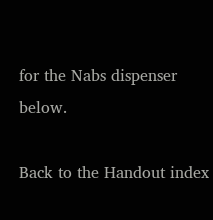for the Nabs dispenser below.

Back to the Handout index